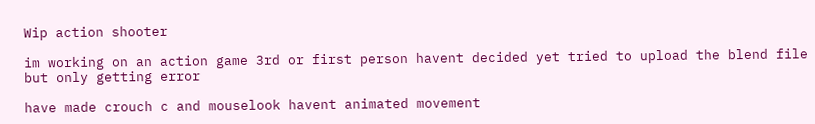Wip action shooter

im working on an action game 3rd or first person havent decided yet tried to upload the blend file but only getting error

have made crouch c and mouselook havent animated movement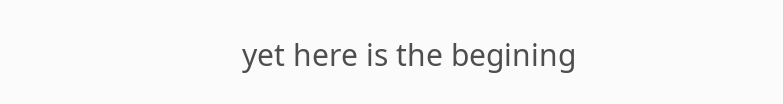yet here is the begining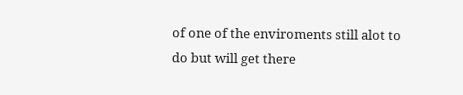of one of the enviroments still alot to do but will get there